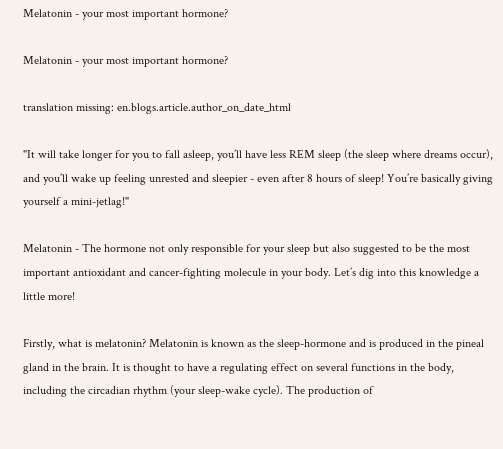Melatonin - your most important hormone?

Melatonin - your most important hormone?

translation missing: en.blogs.article.author_on_date_html

"It will take longer for you to fall asleep, you’ll have less REM sleep (the sleep where dreams occur), and you’ll wake up feeling unrested and sleepier - even after 8 hours of sleep! You’re basically giving yourself a mini-jetlag!"

Melatonin - The hormone not only responsible for your sleep but also suggested to be the most important antioxidant and cancer-fighting molecule in your body. Let’s dig into this knowledge a little more!

Firstly, what is melatonin? Melatonin is known as the sleep-hormone and is produced in the pineal gland in the brain. It is thought to have a regulating effect on several functions in the body, including the circadian rhythm (your sleep-wake cycle). The production of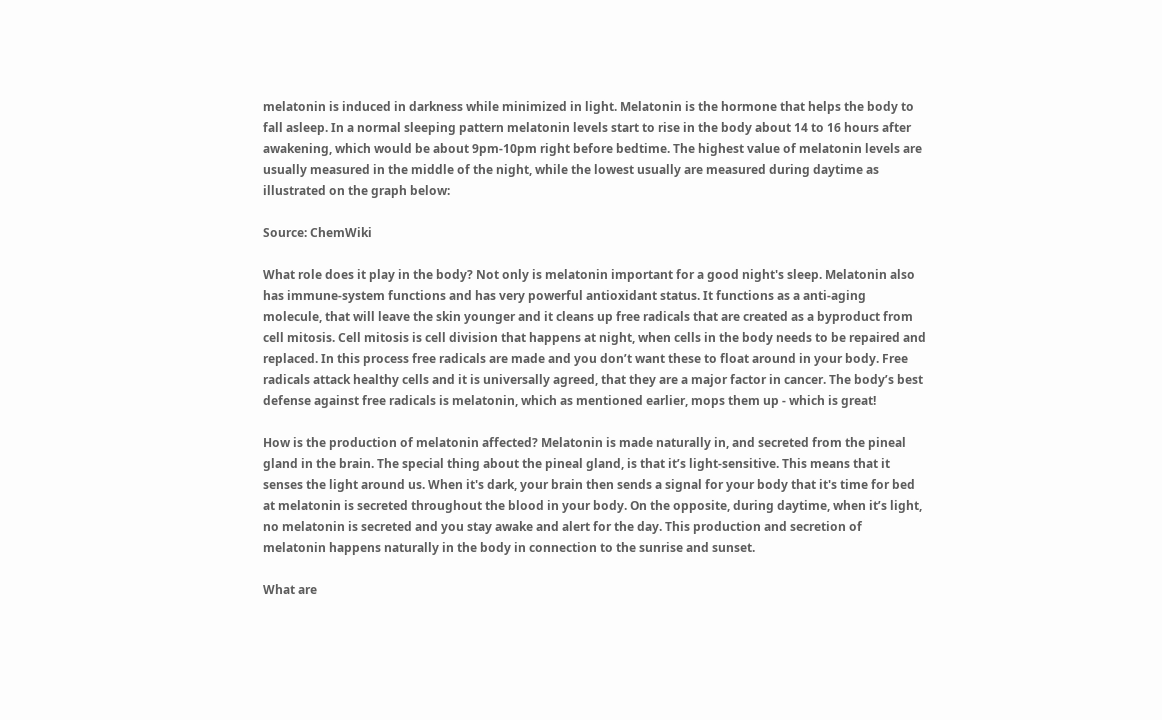melatonin is induced in darkness while minimized in light. Melatonin is the hormone that helps the body to fall asleep. In a normal sleeping pattern melatonin levels start to rise in the body about 14 to 16 hours after awakening, which would be about 9pm-10pm right before bedtime. The highest value of melatonin levels are usually measured in the middle of the night, while the lowest usually are measured during daytime as illustrated on the graph below:

Source: ChemWiki

What role does it play in the body? Not only is melatonin important for a good night's sleep. Melatonin also has immune-system functions and has very powerful antioxidant status. It functions as a anti-aging molecule, that will leave the skin younger and it cleans up free radicals that are created as a byproduct from cell mitosis. Cell mitosis is cell division that happens at night, when cells in the body needs to be repaired and replaced. In this process free radicals are made and you don’t want these to float around in your body. Free radicals attack healthy cells and it is universally agreed, that they are a major factor in cancer. The body’s best defense against free radicals is melatonin, which as mentioned earlier, mops them up - which is great!

How is the production of melatonin affected? Melatonin is made naturally in, and secreted from the pineal gland in the brain. The special thing about the pineal gland, is that it’s light-sensitive. This means that it senses the light around us. When it's dark, your brain then sends a signal for your body that it's time for bed at melatonin is secreted throughout the blood in your body. On the opposite, during daytime, when it’s light, no melatonin is secreted and you stay awake and alert for the day. This production and secretion of melatonin happens naturally in the body in connection to the sunrise and sunset.

What are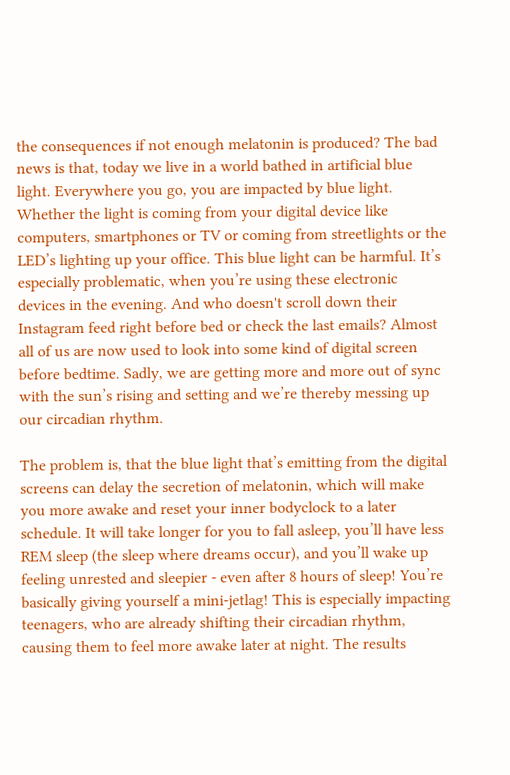the consequences if not enough melatonin is produced? The bad news is that, today we live in a world bathed in artificial blue light. Everywhere you go, you are impacted by blue light. Whether the light is coming from your digital device like computers, smartphones or TV or coming from streetlights or the LED’s lighting up your office. This blue light can be harmful. It’s especially problematic, when you’re using these electronic devices in the evening. And who doesn't scroll down their Instagram feed right before bed or check the last emails? Almost all of us are now used to look into some kind of digital screen before bedtime. Sadly, we are getting more and more out of sync with the sun’s rising and setting and we’re thereby messing up our circadian rhythm.

The problem is, that the blue light that’s emitting from the digital screens can delay the secretion of melatonin, which will make you more awake and reset your inner bodyclock to a later schedule. It will take longer for you to fall asleep, you’ll have less REM sleep (the sleep where dreams occur), and you’ll wake up feeling unrested and sleepier - even after 8 hours of sleep! You’re basically giving yourself a mini-jetlag! This is especially impacting teenagers, who are already shifting their circadian rhythm, causing them to feel more awake later at night. The results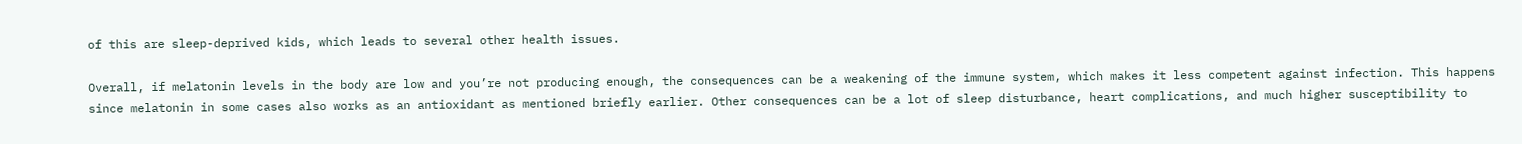of this are sleep-deprived kids, which leads to several other health issues.

Overall, if melatonin levels in the body are low and you’re not producing enough, the consequences can be a weakening of the immune system, which makes it less competent against infection. This happens since melatonin in some cases also works as an antioxidant as mentioned briefly earlier. Other consequences can be a lot of sleep disturbance, heart complications, and much higher susceptibility to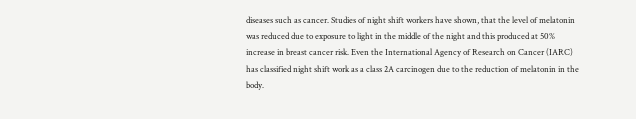diseases such as cancer. Studies of night shift workers have shown, that the level of melatonin was reduced due to exposure to light in the middle of the night and this produced at 50% increase in breast cancer risk. Even the International Agency of Research on Cancer (IARC) has classified night shift work as a class 2A carcinogen due to the reduction of melatonin in the body.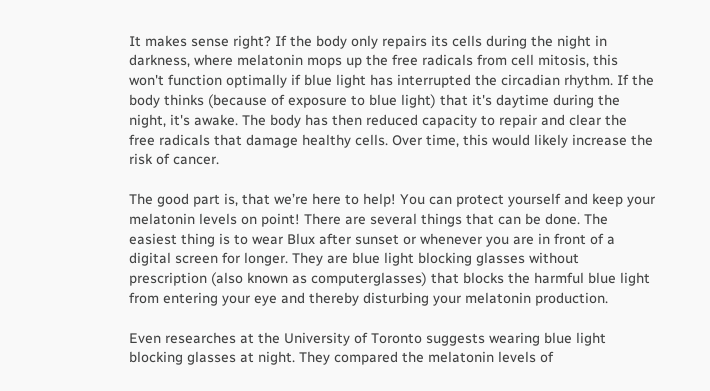It makes sense right? If the body only repairs its cells during the night in darkness, where melatonin mops up the free radicals from cell mitosis, this won't function optimally if blue light has interrupted the circadian rhythm. If the body thinks (because of exposure to blue light) that it's daytime during the night, it's awake. The body has then reduced capacity to repair and clear the free radicals that damage healthy cells. Over time, this would likely increase the risk of cancer.

The good part is, that we’re here to help! You can protect yourself and keep your melatonin levels on point! There are several things that can be done. The easiest thing is to wear Blux after sunset or whenever you are in front of a digital screen for longer. They are blue light blocking glasses without prescription (also known as computerglasses) that blocks the harmful blue light from entering your eye and thereby disturbing your melatonin production.

Even researches at the University of Toronto suggests wearing blue light blocking glasses at night. They compared the melatonin levels of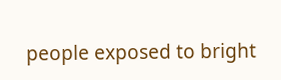people exposed to bright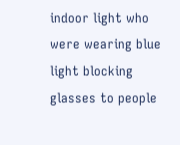indoor light who were wearing blue light blocking glasses to people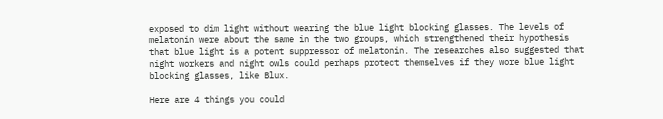exposed to dim light without wearing the blue light blocking glasses. The levels of melatonin were about the same in the two groups, which strengthened their hypothesis that blue light is a potent suppressor of melatonin. The researches also suggested that night workers and night owls could perhaps protect themselves if they wore blue light blocking glasses, like Blux.

Here are 4 things you could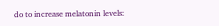do to increase melatonin levels: